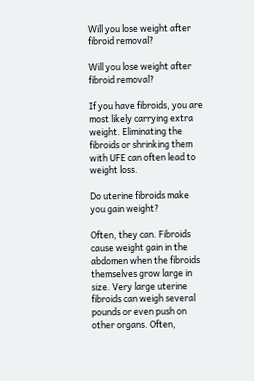Will you lose weight after fibroid removal?

Will you lose weight after fibroid removal?

If you have fibroids, you are most likely carrying extra weight. Eliminating the fibroids or shrinking them with UFE can often lead to weight loss.

Do uterine fibroids make you gain weight?

Often, they can. Fibroids cause weight gain in the abdomen when the fibroids themselves grow large in size. Very large uterine fibroids can weigh several pounds or even push on other organs. Often,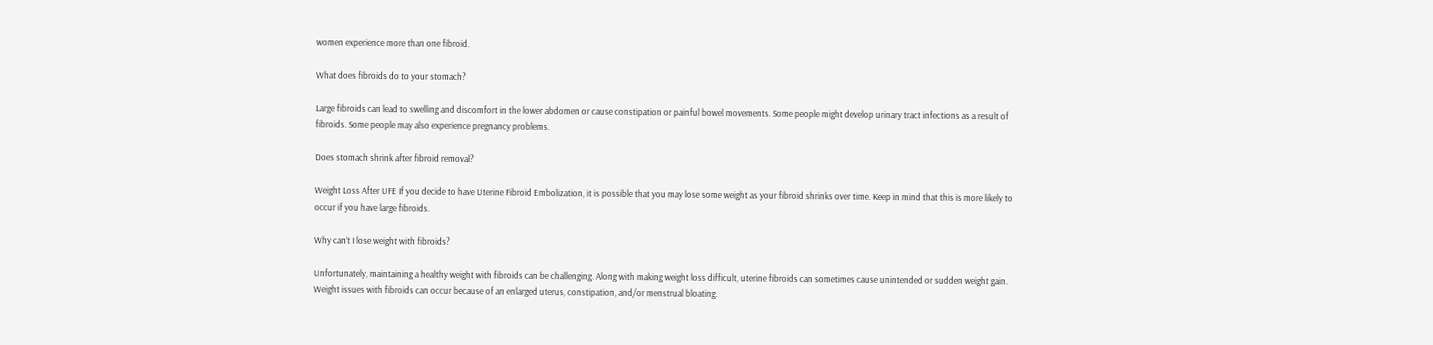women experience more than one fibroid.

What does fibroids do to your stomach?

Large fibroids can lead to swelling and discomfort in the lower abdomen or cause constipation or painful bowel movements. Some people might develop urinary tract infections as a result of fibroids. Some people may also experience pregnancy problems.

Does stomach shrink after fibroid removal?

Weight Loss After UFE If you decide to have Uterine Fibroid Embolization, it is possible that you may lose some weight as your fibroid shrinks over time. Keep in mind that this is more likely to occur if you have large fibroids.

Why can’t I lose weight with fibroids?

Unfortunately, maintaining a healthy weight with fibroids can be challenging. Along with making weight loss difficult, uterine fibroids can sometimes cause unintended or sudden weight gain. Weight issues with fibroids can occur because of an enlarged uterus, constipation, and/or menstrual bloating.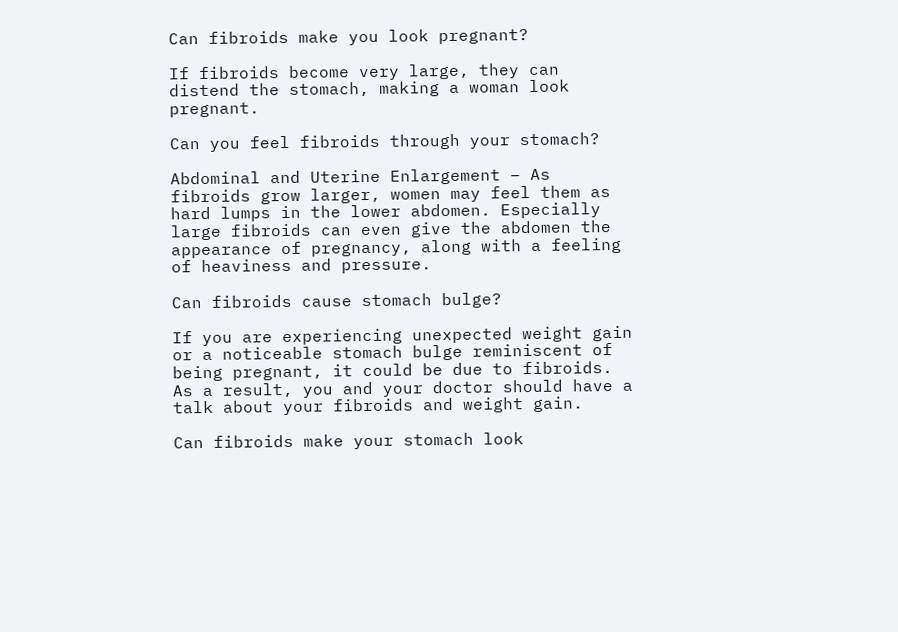Can fibroids make you look pregnant?

If fibroids become very large, they can distend the stomach, making a woman look pregnant.

Can you feel fibroids through your stomach?

Abdominal and Uterine Enlargement – As fibroids grow larger, women may feel them as hard lumps in the lower abdomen. Especially large fibroids can even give the abdomen the appearance of pregnancy, along with a feeling of heaviness and pressure.

Can fibroids cause stomach bulge?

If you are experiencing unexpected weight gain or a noticeable stomach bulge reminiscent of being pregnant, it could be due to fibroids. As a result, you and your doctor should have a talk about your fibroids and weight gain.

Can fibroids make your stomach look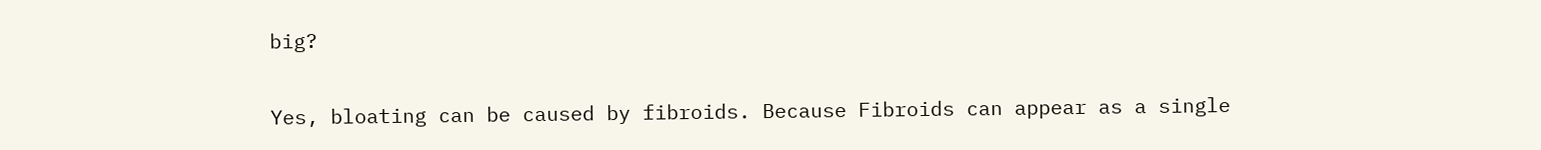big?

Yes, bloating can be caused by fibroids. Because Fibroids can appear as a single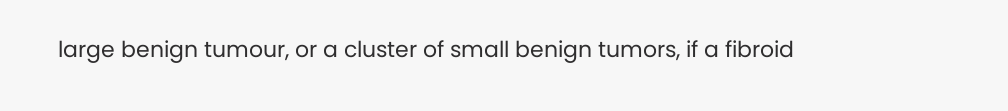large benign tumour, or a cluster of small benign tumors, if a fibroid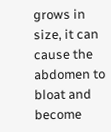grows in size, it can cause the abdomen to bloat and become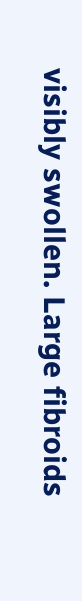visibly swollen. Large fibroids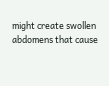might create swollen abdomens that cause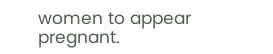women to appear pregnant.